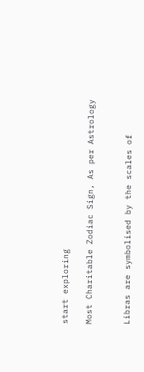start exploring

Most Charitable Zodiac Sign, As per Astrology


Libras are symbolised by the scales of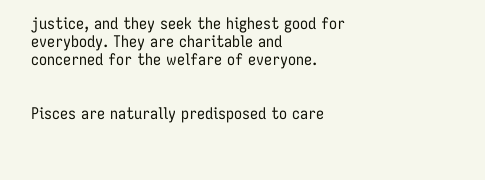justice, and they seek the highest good for everybody. They are charitable and concerned for the welfare of everyone.


Pisces are naturally predisposed to care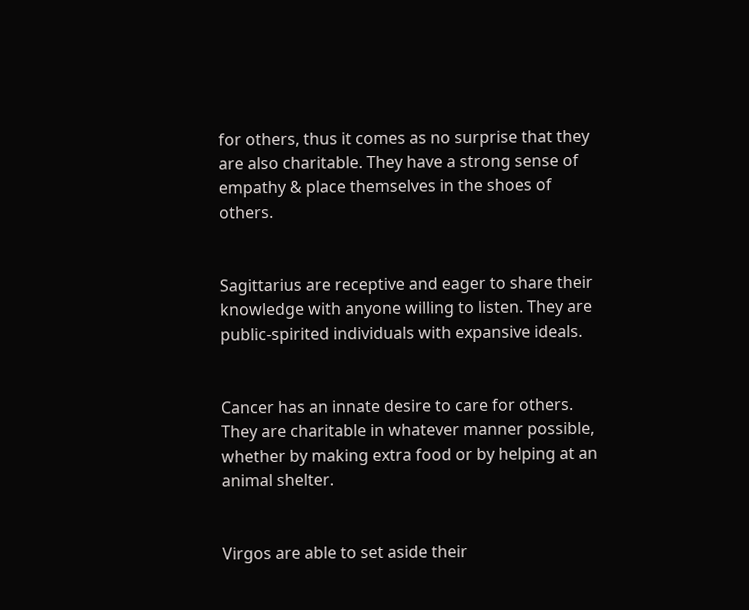for others, thus it comes as no surprise that they are also charitable. They have a strong sense of empathy & place themselves in the shoes of others.


Sagittarius are receptive and eager to share their knowledge with anyone willing to listen. They are public-spirited individuals with expansive ideals.


Cancer has an innate desire to care for others. They are charitable in whatever manner possible, whether by making extra food or by helping at an animal shelter.


Virgos are able to set aside their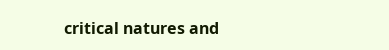critical natures and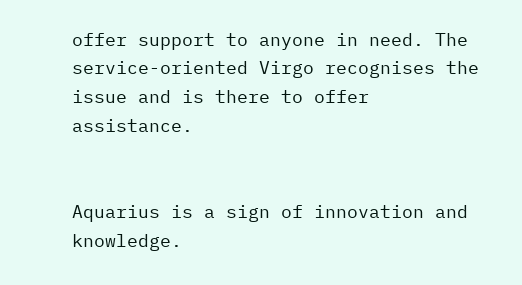offer support to anyone in need. The service-oriented Virgo recognises the issue and is there to offer assistance.


Aquarius is a sign of innovation and knowledge.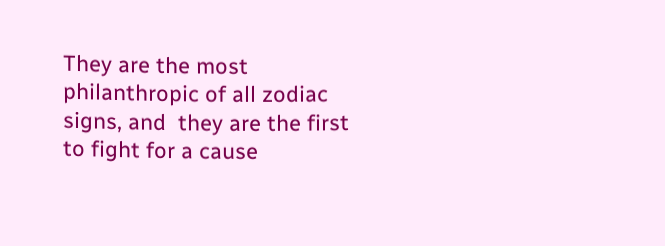They are the most philanthropic of all zodiac signs, and  they are the first to fight for a cause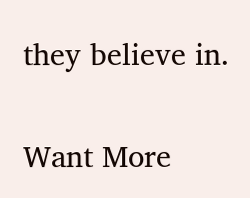they believe in.

Want More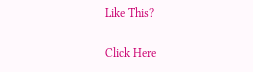Like This?

Click Here